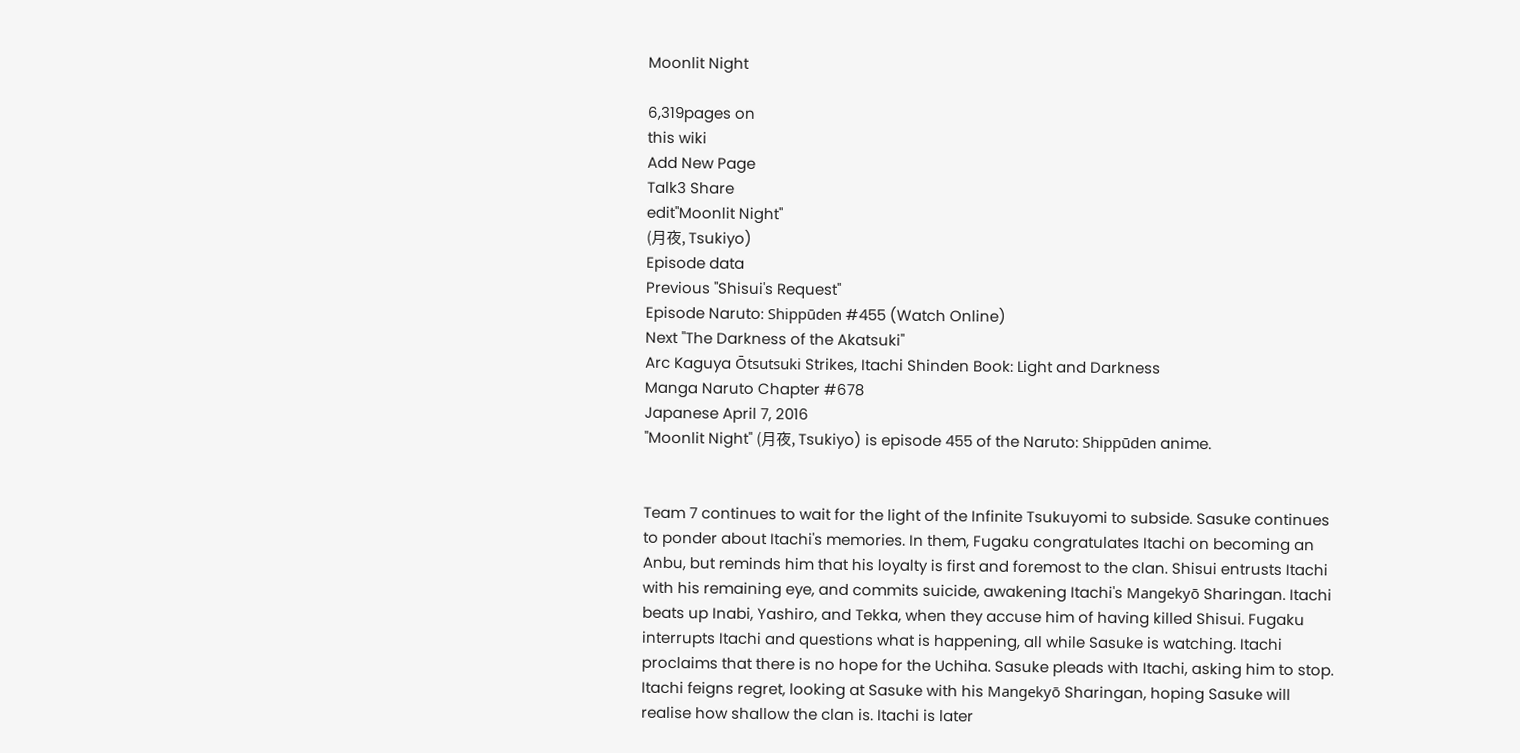Moonlit Night

6,319pages on
this wiki
Add New Page
Talk3 Share
edit"Moonlit Night"
(月夜, Tsukiyo)
Episode data
Previous "Shisui's Request"
Episode Naruto: Shippūden #455 (Watch Online)
Next "The Darkness of the Akatsuki"
Arc Kaguya Ōtsutsuki Strikes, Itachi Shinden Book: Light and Darkness
Manga Naruto Chapter #678
Japanese April 7, 2016
"Moonlit Night" (月夜, Tsukiyo) is episode 455 of the Naruto: Shippūden anime.


Team 7 continues to wait for the light of the Infinite Tsukuyomi to subside. Sasuke continues to ponder about Itachi's memories. In them, Fugaku congratulates Itachi on becoming an Anbu, but reminds him that his loyalty is first and foremost to the clan. Shisui entrusts Itachi with his remaining eye, and commits suicide, awakening Itachi's Mangekyō Sharingan. Itachi beats up Inabi, Yashiro, and Tekka, when they accuse him of having killed Shisui. Fugaku interrupts Itachi and questions what is happening, all while Sasuke is watching. Itachi proclaims that there is no hope for the Uchiha. Sasuke pleads with Itachi, asking him to stop. Itachi feigns regret, looking at Sasuke with his Mangekyō Sharingan, hoping Sasuke will realise how shallow the clan is. Itachi is later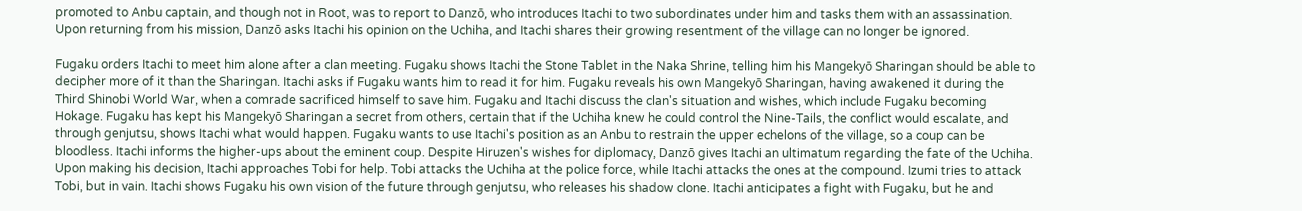promoted to Anbu captain, and though not in Root, was to report to Danzō, who introduces Itachi to two subordinates under him and tasks them with an assassination. Upon returning from his mission, Danzō asks Itachi his opinion on the Uchiha, and Itachi shares their growing resentment of the village can no longer be ignored.

Fugaku orders Itachi to meet him alone after a clan meeting. Fugaku shows Itachi the Stone Tablet in the Naka Shrine, telling him his Mangekyō Sharingan should be able to decipher more of it than the Sharingan. Itachi asks if Fugaku wants him to read it for him. Fugaku reveals his own Mangekyō Sharingan, having awakened it during the Third Shinobi World War, when a comrade sacrificed himself to save him. Fugaku and Itachi discuss the clan's situation and wishes, which include Fugaku becoming Hokage. Fugaku has kept his Mangekyō Sharingan a secret from others, certain that if the Uchiha knew he could control the Nine-Tails, the conflict would escalate, and through genjutsu, shows Itachi what would happen. Fugaku wants to use Itachi's position as an Anbu to restrain the upper echelons of the village, so a coup can be bloodless. Itachi informs the higher-ups about the eminent coup. Despite Hiruzen's wishes for diplomacy, Danzō gives Itachi an ultimatum regarding the fate of the Uchiha. Upon making his decision, Itachi approaches Tobi for help. Tobi attacks the Uchiha at the police force, while Itachi attacks the ones at the compound. Izumi tries to attack Tobi, but in vain. Itachi shows Fugaku his own vision of the future through genjutsu, who releases his shadow clone. Itachi anticipates a fight with Fugaku, but he and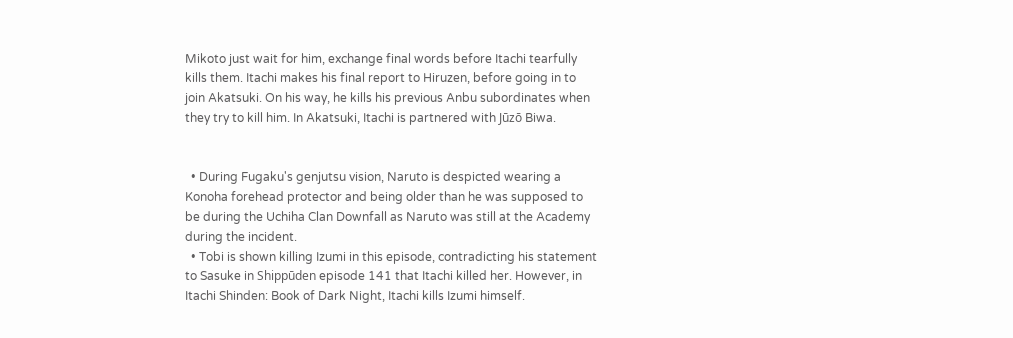Mikoto just wait for him, exchange final words before Itachi tearfully kills them. Itachi makes his final report to Hiruzen, before going in to join Akatsuki. On his way, he kills his previous Anbu subordinates when they try to kill him. In Akatsuki, Itachi is partnered with Jūzō Biwa.


  • During Fugaku's genjutsu vision, Naruto is despicted wearing a Konoha forehead protector and being older than he was supposed to be during the Uchiha Clan Downfall as Naruto was still at the Academy during the incident.
  • Tobi is shown killing Izumi in this episode, contradicting his statement to Sasuke in Shippūden episode 141 that Itachi killed her. However, in Itachi Shinden: Book of Dark Night, Itachi kills Izumi himself.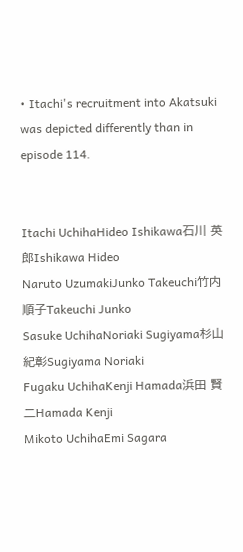• Itachi's recruitment into Akatsuki was depicted differently than in episode 114.


Itachi UchihaHideo Ishikawa石川 英郎Ishikawa Hideo
Naruto UzumakiJunko Takeuchi竹内 順子Takeuchi Junko
Sasuke UchihaNoriaki Sugiyama杉山 紀彰Sugiyama Noriaki
Fugaku UchihaKenji Hamada浜田 賢二Hamada Kenji
Mikoto UchihaEmi Sagara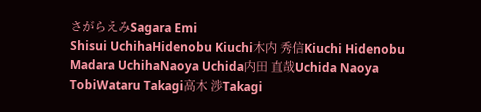さがらえみSagara Emi
Shisui UchihaHidenobu Kiuchi木内 秀信Kiuchi Hidenobu
Madara UchihaNaoya Uchida内田 直哉Uchida Naoya
TobiWataru Takagi高木 渉Takagi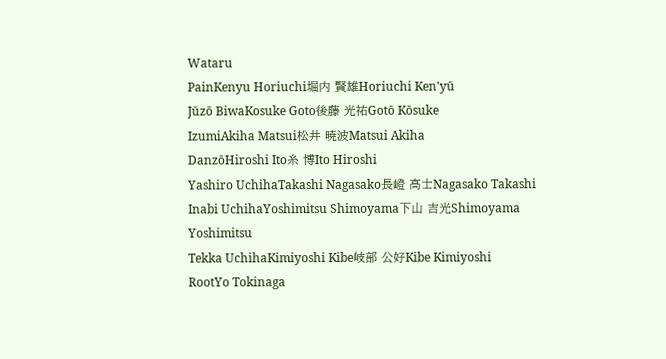Wataru
PainKenyu Horiuchi堀内 賢雄Horiuchi Ken'yū
Jūzō BiwaKosuke Goto後藤 光祐Gotō Kōsuke
IzumiAkiha Matsui松井 暁波Matsui Akiha
DanzōHiroshi Ito糸 博Ito Hiroshi
Yashiro UchihaTakashi Nagasako長嶝 高士Nagasako Takashi
Inabi UchihaYoshimitsu Shimoyama下山 吉光Shimoyama Yoshimitsu
Tekka UchihaKimiyoshi Kibe岐部 公好Kibe Kimiyoshi
RootYo Tokinaga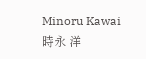Minoru Kawai
時永 洋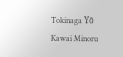Tokinaga Yō
Kawai Minoru